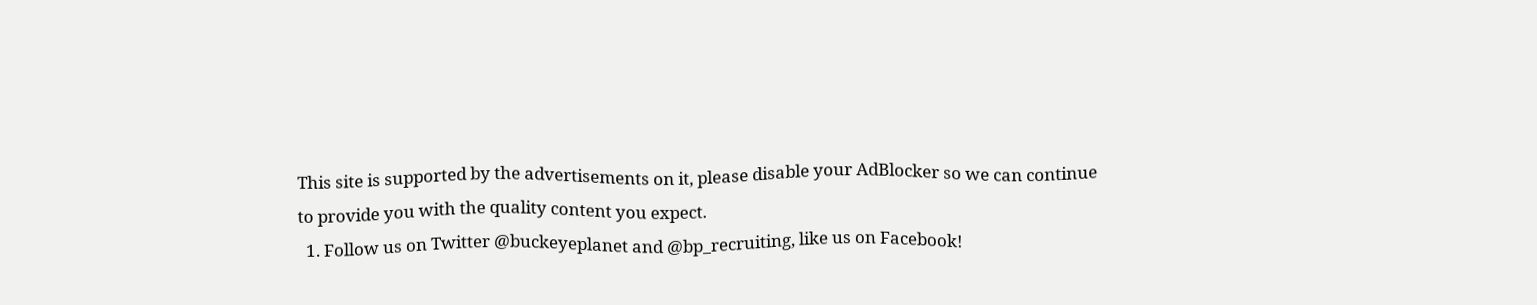This site is supported by the advertisements on it, please disable your AdBlocker so we can continue to provide you with the quality content you expect.
  1. Follow us on Twitter @buckeyeplanet and @bp_recruiting, like us on Facebook!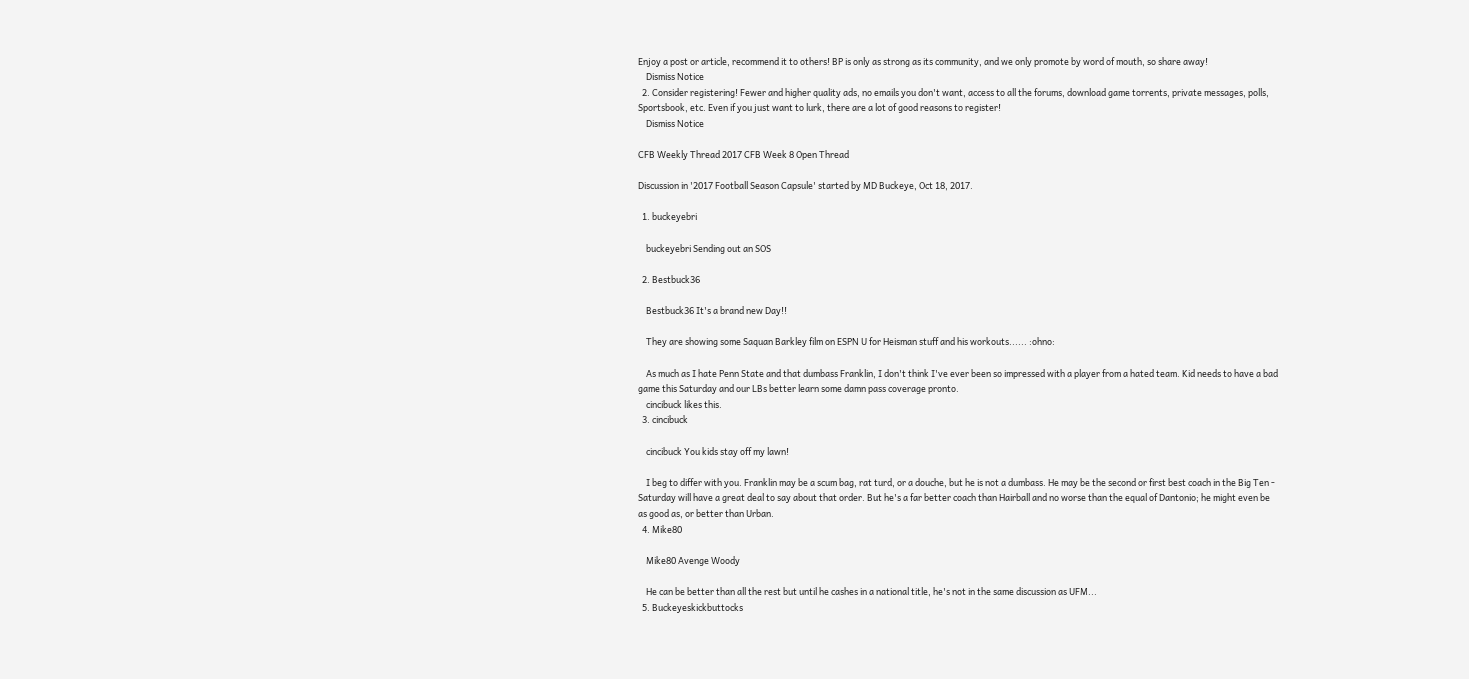Enjoy a post or article, recommend it to others! BP is only as strong as its community, and we only promote by word of mouth, so share away!
    Dismiss Notice
  2. Consider registering! Fewer and higher quality ads, no emails you don't want, access to all the forums, download game torrents, private messages, polls, Sportsbook, etc. Even if you just want to lurk, there are a lot of good reasons to register!
    Dismiss Notice

CFB Weekly Thread 2017 CFB Week 8 Open Thread

Discussion in '2017 Football Season Capsule' started by MD Buckeye, Oct 18, 2017.

  1. buckeyebri

    buckeyebri Sending out an SOS

  2. Bestbuck36

    Bestbuck36 It's a brand new Day!!

    They are showing some Saquan Barkley film on ESPN U for Heisman stuff and his workouts...... :ohno:

    As much as I hate Penn State and that dumbass Franklin, I don't think I've ever been so impressed with a player from a hated team. Kid needs to have a bad game this Saturday and our LBs better learn some damn pass coverage pronto.
    cincibuck likes this.
  3. cincibuck

    cincibuck You kids stay off my lawn!

    I beg to differ with you. Franklin may be a scum bag, rat turd, or a douche, but he is not a dumbass. He may be the second or first best coach in the Big Ten - Saturday will have a great deal to say about that order. But he's a far better coach than Hairball and no worse than the equal of Dantonio; he might even be as good as, or better than Urban.
  4. Mike80

    Mike80 Avenge Woody

    He can be better than all the rest but until he cashes in a national title, he's not in the same discussion as UFM...
  5. Buckeyeskickbuttocks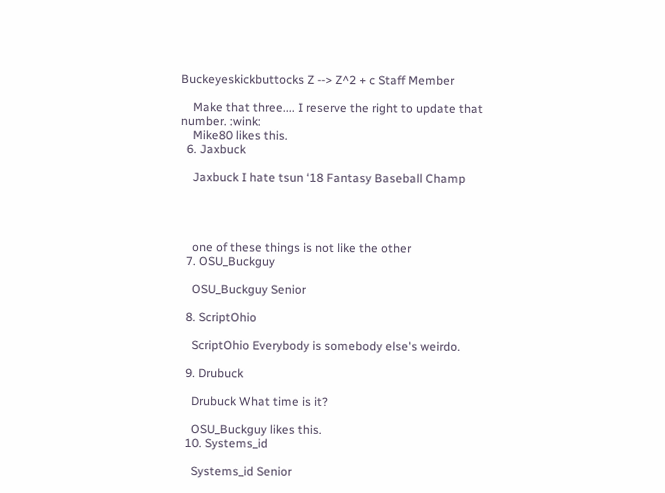Buckeyeskickbuttocks Z --> Z^2 + c Staff Member

    Make that three.... I reserve the right to update that number. :wink:
    Mike80 likes this.
  6. Jaxbuck

    Jaxbuck I hate tsun ‘18 Fantasy Baseball Champ




    one of these things is not like the other
  7. OSU_Buckguy

    OSU_Buckguy Senior

  8. ScriptOhio

    ScriptOhio Everybody is somebody else's weirdo.

  9. Drubuck

    Drubuck What time is it?

    OSU_Buckguy likes this.
  10. Systems_id

    Systems_id Senior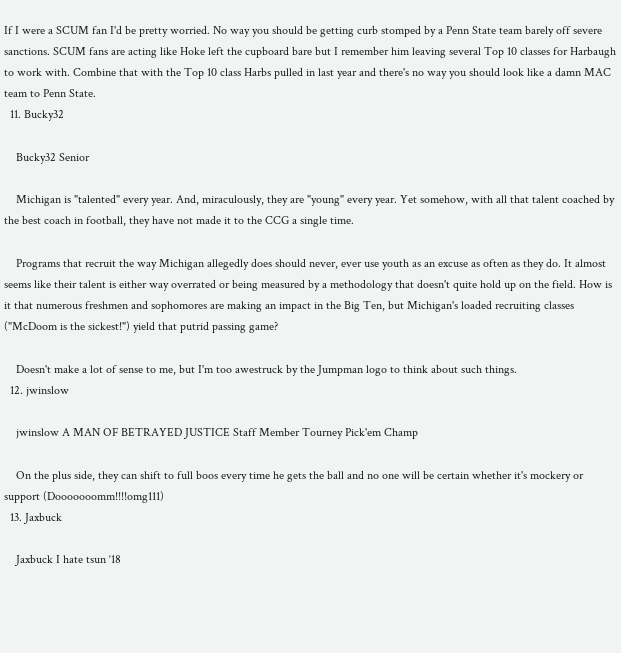If I were a SCUM fan I'd be pretty worried. No way you should be getting curb stomped by a Penn State team barely off severe sanctions. SCUM fans are acting like Hoke left the cupboard bare but I remember him leaving several Top 10 classes for Harbaugh to work with. Combine that with the Top 10 class Harbs pulled in last year and there's no way you should look like a damn MAC team to Penn State.
  11. Bucky32

    Bucky32 Senior

    Michigan is "talented" every year. And, miraculously, they are "young" every year. Yet somehow, with all that talent coached by the best coach in football, they have not made it to the CCG a single time.

    Programs that recruit the way Michigan allegedly does should never, ever use youth as an excuse as often as they do. It almost seems like their talent is either way overrated or being measured by a methodology that doesn't quite hold up on the field. How is it that numerous freshmen and sophomores are making an impact in the Big Ten, but Michigan's loaded recruiting classes ("McDoom is the sickest!") yield that putrid passing game?

    Doesn't make a lot of sense to me, but I'm too awestruck by the Jumpman logo to think about such things.
  12. jwinslow

    jwinslow A MAN OF BETRAYED JUSTICE Staff Member Tourney Pick'em Champ

    On the plus side, they can shift to full boos every time he gets the ball and no one will be certain whether it's mockery or support (Dooooooomm!!!!omg111)
  13. Jaxbuck

    Jaxbuck I hate tsun ‘18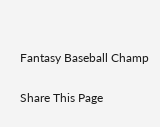Fantasy Baseball Champ

Share This Page